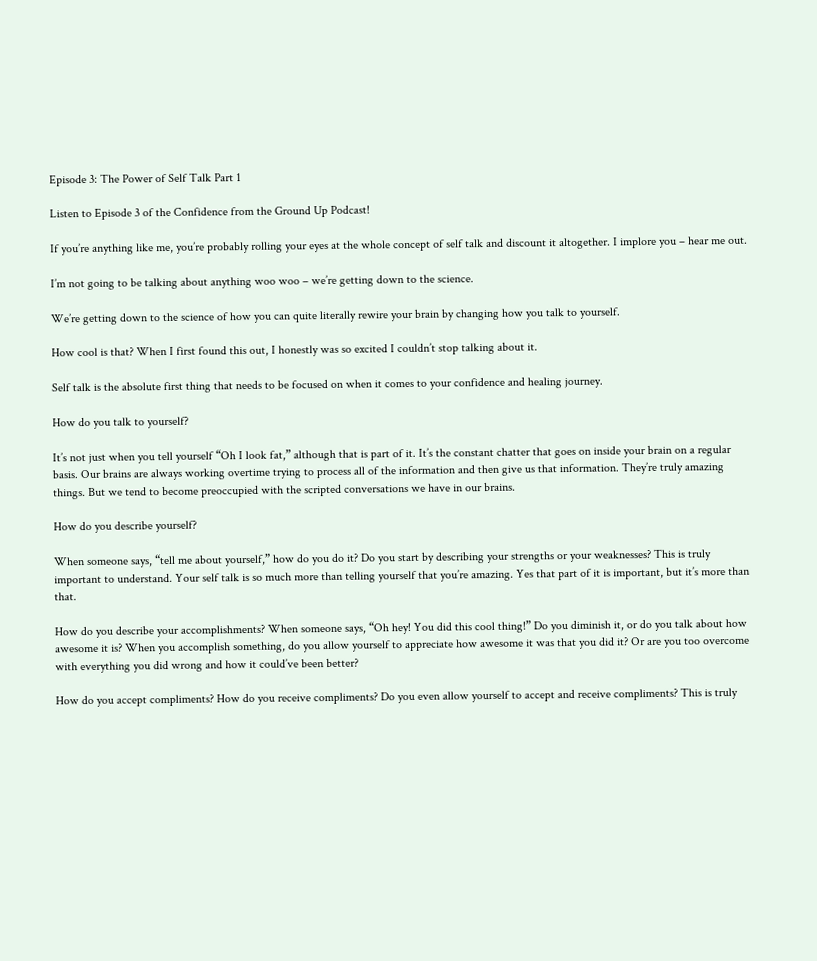Episode 3: The Power of Self Talk Part 1

Listen to Episode 3 of the Confidence from the Ground Up Podcast!

If you’re anything like me, you’re probably rolling your eyes at the whole concept of self talk and discount it altogether. I implore you – hear me out.

I’m not going to be talking about anything woo woo – we’re getting down to the science.

We’re getting down to the science of how you can quite literally rewire your brain by changing how you talk to yourself.

How cool is that? When I first found this out, I honestly was so excited I couldn’t stop talking about it.

Self talk is the absolute first thing that needs to be focused on when it comes to your confidence and healing journey.

How do you talk to yourself?

It’s not just when you tell yourself “Oh I look fat,” although that is part of it. It’s the constant chatter that goes on inside your brain on a regular basis. Our brains are always working overtime trying to process all of the information and then give us that information. They’re truly amazing things. But we tend to become preoccupied with the scripted conversations we have in our brains.

How do you describe yourself?

When someone says, “tell me about yourself,” how do you do it? Do you start by describing your strengths or your weaknesses? This is truly important to understand. Your self talk is so much more than telling yourself that you’re amazing. Yes that part of it is important, but it’s more than that.

How do you describe your accomplishments? When someone says, “Oh hey! You did this cool thing!” Do you diminish it, or do you talk about how awesome it is? When you accomplish something, do you allow yourself to appreciate how awesome it was that you did it? Or are you too overcome with everything you did wrong and how it could’ve been better?

How do you accept compliments? How do you receive compliments? Do you even allow yourself to accept and receive compliments? This is truly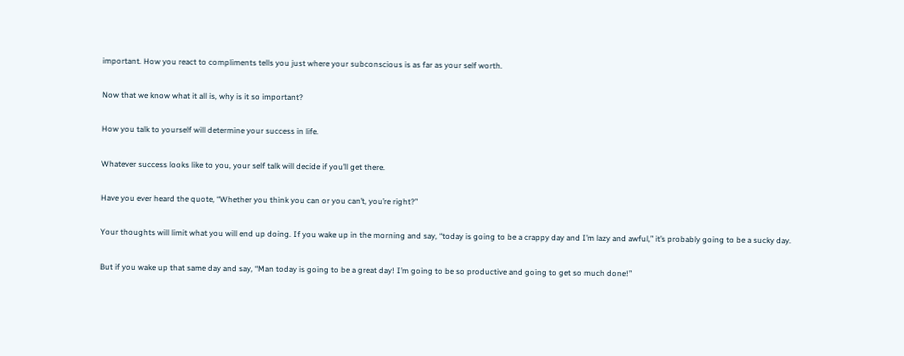important. How you react to compliments tells you just where your subconscious is as far as your self worth.

Now that we know what it all is, why is it so important?

How you talk to yourself will determine your success in life.

Whatever success looks like to you, your self talk will decide if you’ll get there.

Have you ever heard the quote, “Whether you think you can or you can’t, you’re right?”

Your thoughts will limit what you will end up doing. If you wake up in the morning and say, “today is going to be a crappy day and I’m lazy and awful,” it’s probably going to be a sucky day.

But if you wake up that same day and say, “Man today is going to be a great day! I’m going to be so productive and going to get so much done!”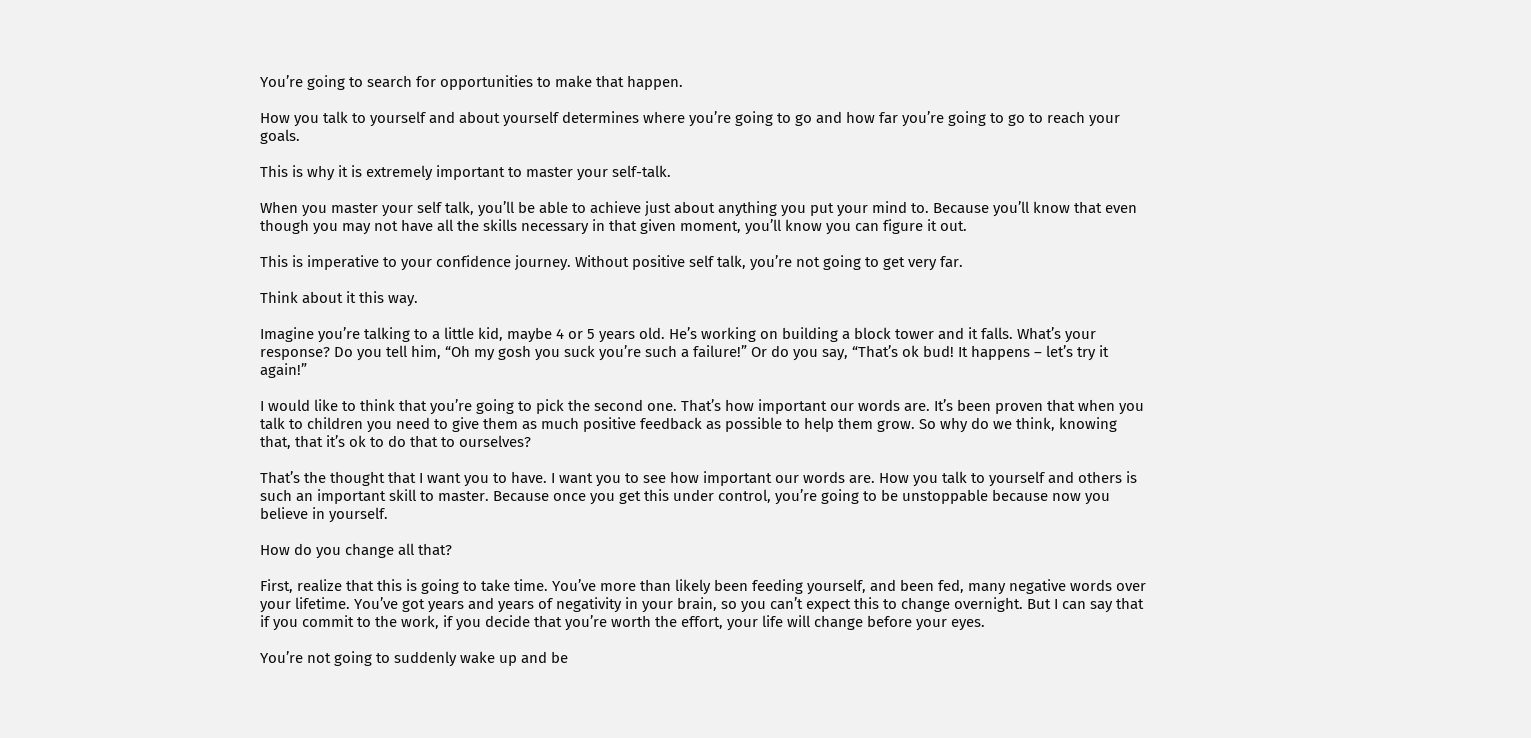You’re going to search for opportunities to make that happen.

How you talk to yourself and about yourself determines where you’re going to go and how far you’re going to go to reach your goals.

This is why it is extremely important to master your self-talk.

When you master your self talk, you’ll be able to achieve just about anything you put your mind to. Because you’ll know that even though you may not have all the skills necessary in that given moment, you’ll know you can figure it out.

This is imperative to your confidence journey. Without positive self talk, you’re not going to get very far.

Think about it this way.

Imagine you’re talking to a little kid, maybe 4 or 5 years old. He’s working on building a block tower and it falls. What’s your response? Do you tell him, “Oh my gosh you suck you’re such a failure!” Or do you say, “That’s ok bud! It happens – let’s try it again!”

I would like to think that you’re going to pick the second one. That’s how important our words are. It’s been proven that when you talk to children you need to give them as much positive feedback as possible to help them grow. So why do we think, knowing that, that it’s ok to do that to ourselves?

That’s the thought that I want you to have. I want you to see how important our words are. How you talk to yourself and others is such an important skill to master. Because once you get this under control, you’re going to be unstoppable because now you believe in yourself.

How do you change all that?

First, realize that this is going to take time. You’ve more than likely been feeding yourself, and been fed, many negative words over your lifetime. You’ve got years and years of negativity in your brain, so you can’t expect this to change overnight. But I can say that if you commit to the work, if you decide that you’re worth the effort, your life will change before your eyes.

You’re not going to suddenly wake up and be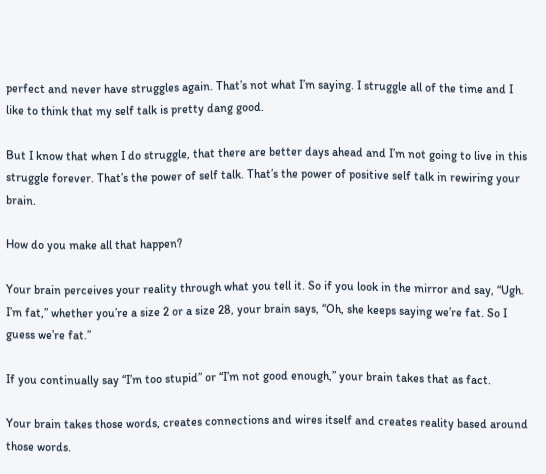perfect and never have struggles again. That’s not what I’m saying. I struggle all of the time and I like to think that my self talk is pretty dang good.

But I know that when I do struggle, that there are better days ahead and I’m not going to live in this struggle forever. That’s the power of self talk. That’s the power of positive self talk in rewiring your brain.

How do you make all that happen?

Your brain perceives your reality through what you tell it. So if you look in the mirror and say, “Ugh. I’m fat,” whether you’re a size 2 or a size 28, your brain says, “Oh, she keeps saying we’re fat. So I guess we’re fat.”

If you continually say “I’m too stupid” or “I’m not good enough,” your brain takes that as fact.

Your brain takes those words, creates connections and wires itself and creates reality based around those words.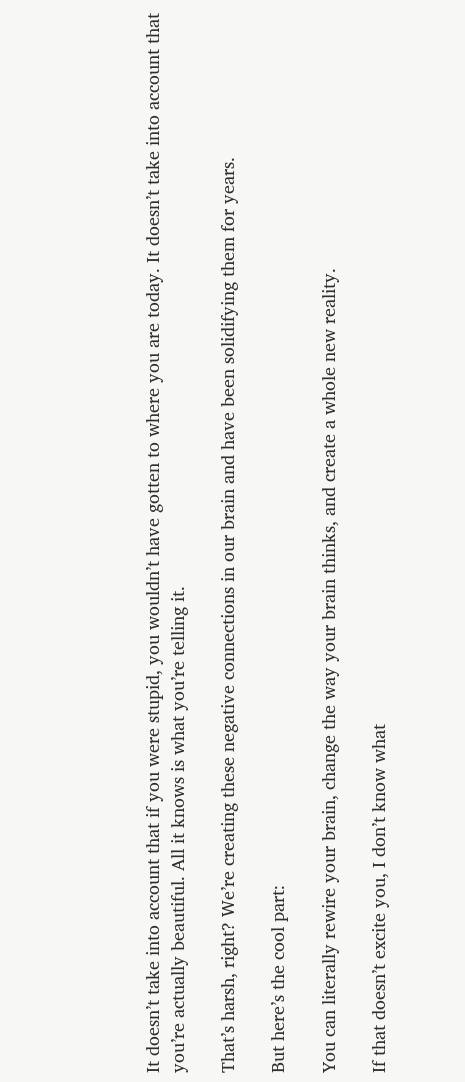It doesn’t take into account that if you were stupid, you wouldn’t have gotten to where you are today. It doesn’t take into account that you’re actually beautiful. All it knows is what you’re telling it.

That’s harsh, right? We’re creating these negative connections in our brain and have been solidifying them for years.

But here’s the cool part:

You can literally rewire your brain, change the way your brain thinks, and create a whole new reality.

If that doesn’t excite you, I don’t know what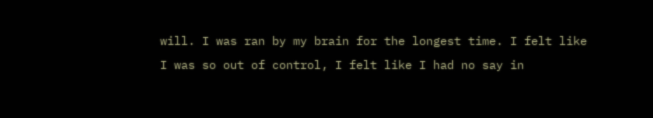will. I was ran by my brain for the longest time. I felt like I was so out of control, I felt like I had no say in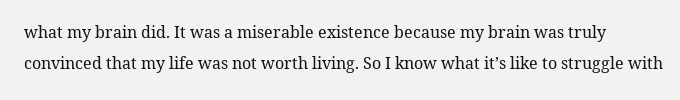what my brain did. It was a miserable existence because my brain was truly convinced that my life was not worth living. So I know what it’s like to struggle with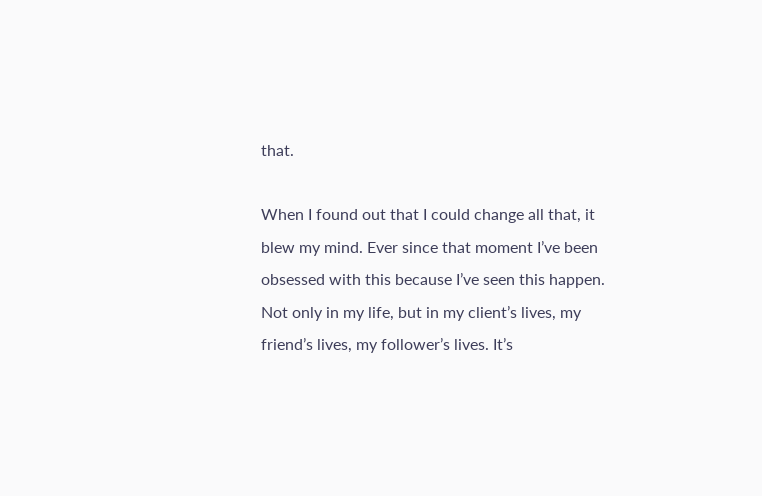that.

When I found out that I could change all that, it blew my mind. Ever since that moment I’ve been obsessed with this because I’ve seen this happen. Not only in my life, but in my client’s lives, my friend’s lives, my follower’s lives. It’s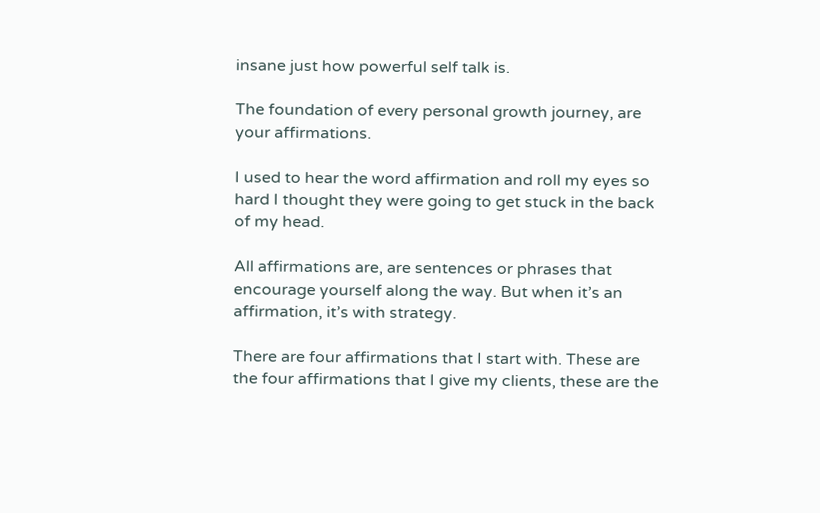insane just how powerful self talk is.

The foundation of every personal growth journey, are your affirmations.

I used to hear the word affirmation and roll my eyes so hard I thought they were going to get stuck in the back of my head.

All affirmations are, are sentences or phrases that encourage yourself along the way. But when it’s an affirmation, it’s with strategy.

There are four affirmations that I start with. These are the four affirmations that I give my clients, these are the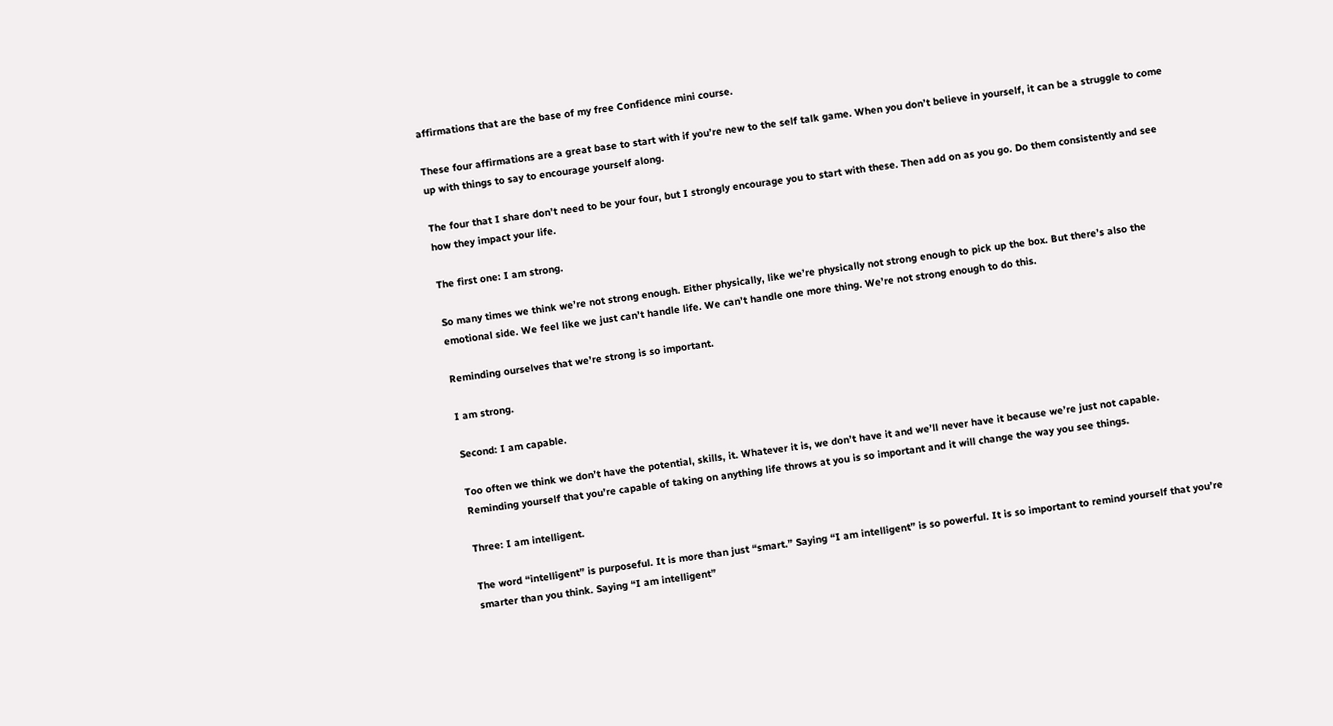affirmations that are the base of my free Confidence mini course.

These four affirmations are a great base to start with if you’re new to the self talk game. When you don’t believe in yourself, it can be a struggle to come up with things to say to encourage yourself along.

The four that I share don’t need to be your four, but I strongly encourage you to start with these. Then add on as you go. Do them consistently and see how they impact your life.

The first one: I am strong.

So many times we think we’re not strong enough. Either physically, like we’re physically not strong enough to pick up the box. But there’s also the emotional side. We feel like we just can’t handle life. We can’t handle one more thing. We’re not strong enough to do this.

Reminding ourselves that we’re strong is so important.

I am strong.

Second: I am capable.

Too often we think we don’t have the potential, skills, it. Whatever it is, we don’t have it and we’ll never have it because we’re just not capable. Reminding yourself that you’re capable of taking on anything life throws at you is so important and it will change the way you see things.

Three: I am intelligent.

The word “intelligent” is purposeful. It is more than just “smart.” Saying “I am intelligent” is so powerful. It is so important to remind yourself that you’re smarter than you think. Saying “I am intelligent”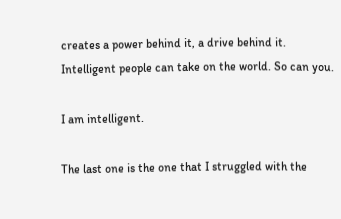creates a power behind it, a drive behind it. Intelligent people can take on the world. So can you.

I am intelligent.

The last one is the one that I struggled with the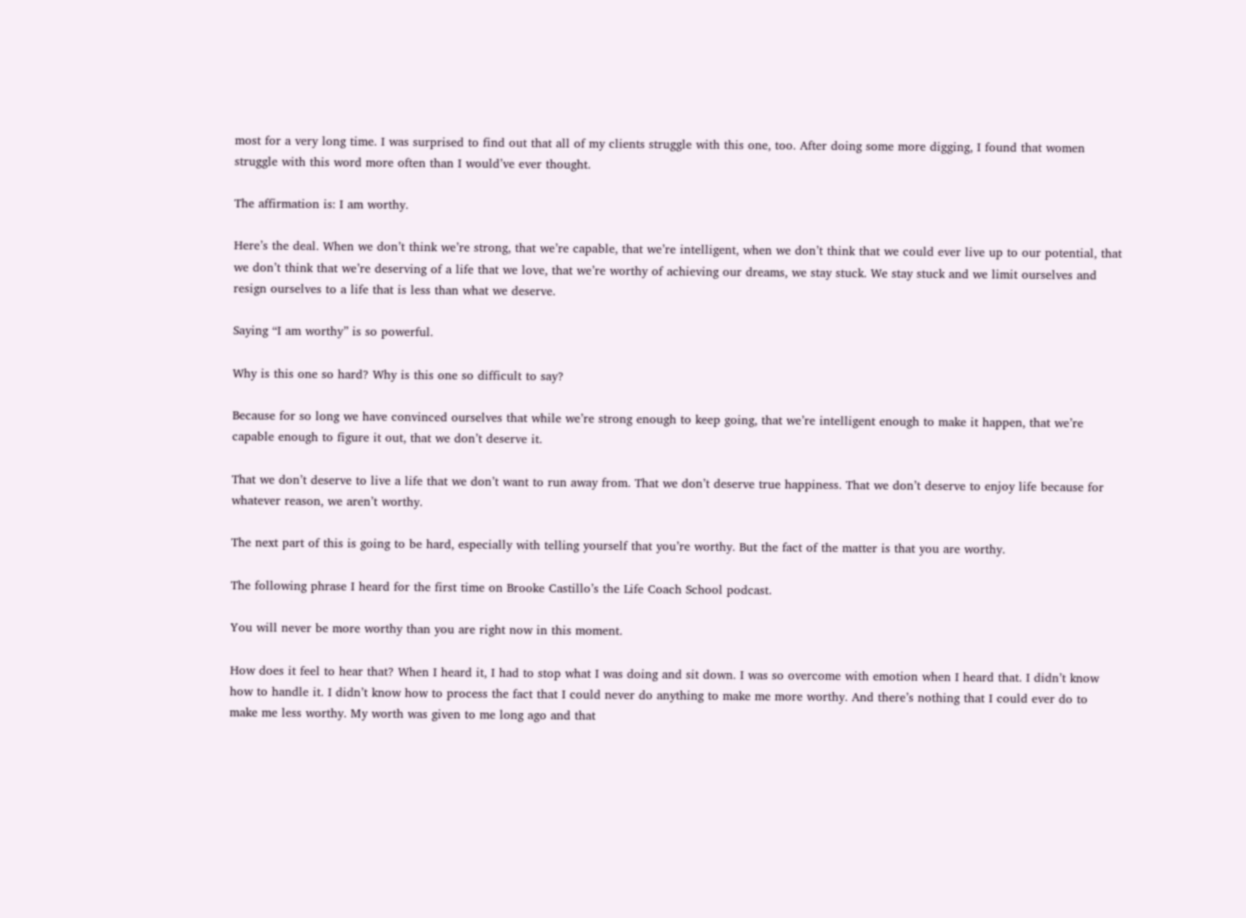most for a very long time. I was surprised to find out that all of my clients struggle with this one, too. After doing some more digging, I found that women struggle with this word more often than I would’ve ever thought.

The affirmation is: I am worthy.

Here’s the deal. When we don’t think we’re strong, that we’re capable, that we’re intelligent, when we don’t think that we could ever live up to our potential, that we don’t think that we’re deserving of a life that we love, that we’re worthy of achieving our dreams, we stay stuck. We stay stuck and we limit ourselves and resign ourselves to a life that is less than what we deserve.

Saying “I am worthy” is so powerful.

Why is this one so hard? Why is this one so difficult to say?

Because for so long we have convinced ourselves that while we’re strong enough to keep going, that we’re intelligent enough to make it happen, that we’re capable enough to figure it out, that we don’t deserve it.

That we don’t deserve to live a life that we don’t want to run away from. That we don’t deserve true happiness. That we don’t deserve to enjoy life because for whatever reason, we aren’t worthy.

The next part of this is going to be hard, especially with telling yourself that you’re worthy. But the fact of the matter is that you are worthy.

The following phrase I heard for the first time on Brooke Castillo’s the Life Coach School podcast.

You will never be more worthy than you are right now in this moment.

How does it feel to hear that? When I heard it, I had to stop what I was doing and sit down. I was so overcome with emotion when I heard that. I didn’t know how to handle it. I didn’t know how to process the fact that I could never do anything to make me more worthy. And there’s nothing that I could ever do to make me less worthy. My worth was given to me long ago and that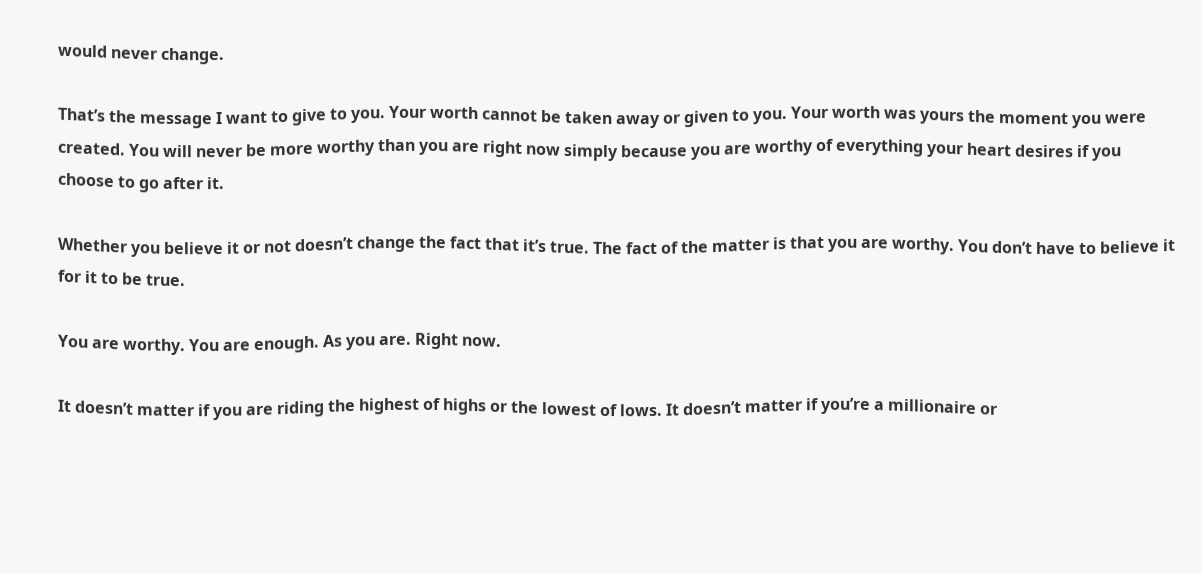would never change.

That’s the message I want to give to you. Your worth cannot be taken away or given to you. Your worth was yours the moment you were created. You will never be more worthy than you are right now simply because you are worthy of everything your heart desires if you choose to go after it.

Whether you believe it or not doesn’t change the fact that it’s true. The fact of the matter is that you are worthy. You don’t have to believe it for it to be true.

You are worthy. You are enough. As you are. Right now.

It doesn’t matter if you are riding the highest of highs or the lowest of lows. It doesn’t matter if you’re a millionaire or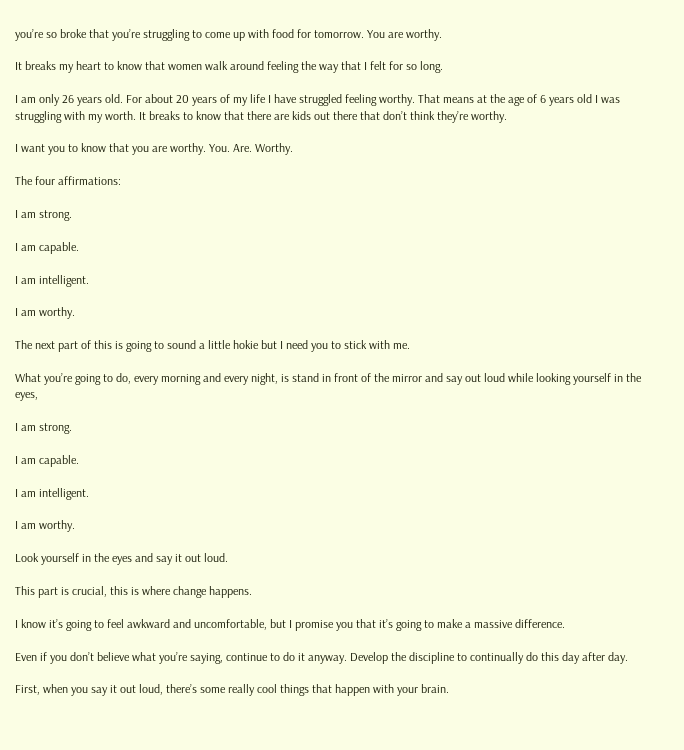you’re so broke that you’re struggling to come up with food for tomorrow. You are worthy.

It breaks my heart to know that women walk around feeling the way that I felt for so long.

I am only 26 years old. For about 20 years of my life I have struggled feeling worthy. That means at the age of 6 years old I was struggling with my worth. It breaks to know that there are kids out there that don’t think they’re worthy.

I want you to know that you are worthy. You. Are. Worthy.

The four affirmations:

I am strong.

I am capable.

I am intelligent.

I am worthy.

The next part of this is going to sound a little hokie but I need you to stick with me.

What you’re going to do, every morning and every night, is stand in front of the mirror and say out loud while looking yourself in the eyes,

I am strong.

I am capable.

I am intelligent.

I am worthy.

Look yourself in the eyes and say it out loud.

This part is crucial, this is where change happens.

I know it’s going to feel awkward and uncomfortable, but I promise you that it’s going to make a massive difference.

Even if you don’t believe what you’re saying, continue to do it anyway. Develop the discipline to continually do this day after day.

First, when you say it out loud, there’s some really cool things that happen with your brain.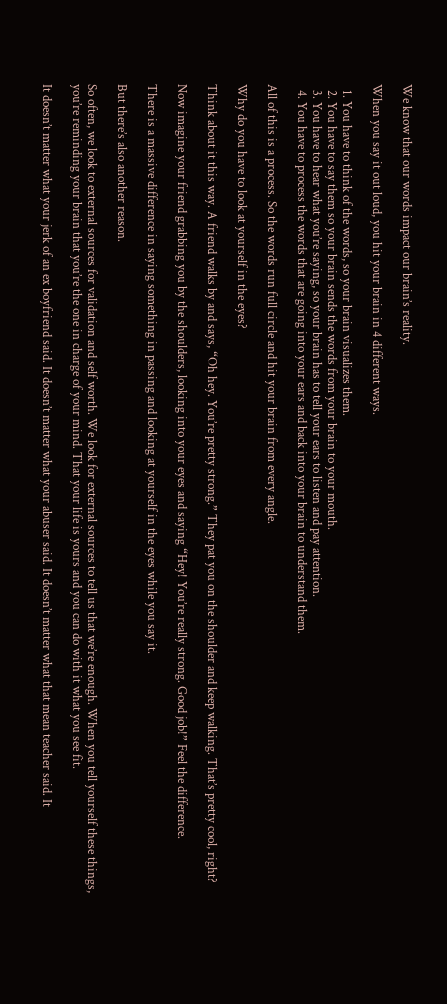We know that our words impact our brain’s reality.

When you say it out loud, you hit your brain in 4 different ways.

  1. You have to think of the words, so your brain visualizes them.
  2. You have to say them so your brain sends the words from your brain to your mouth.
  3. You have to hear what you’re saying, so your brain has to tell your ears to listen and pay attention.
  4. You have to process the words that are going into your ears and back into your brain to understand them.

All of this is a process. So the words run full circle and hit your brain from every angle.

Why do you have to look at yourself in the eyes?

Think about it this way. A friend walks by and says, “Oh hey. You’re pretty strong.” They pat you on the shoulder and keep walking. That’s pretty cool, right?

Now imagine your friend grabbing you by the shoulders, looking into your eyes and saying “Hey! You’re really strong. Good job!” Feel the difference.

There is a massive difference in saying something in passing and looking at yourself in the eyes while you say it.

But there’s also another reason.

So often, we look to external sources for validation and self worth. We look for external sources to tell us that we’re enough. When you tell yourself these things, you’re reminding your brain that you’re the one in charge of your mind. That your life is yours and you can do with it what you see fit.

It doesn’t matter what your jerk of an ex boyfriend said. It doesn’t matter what your abuser said. It doesn’t matter what that mean teacher said. It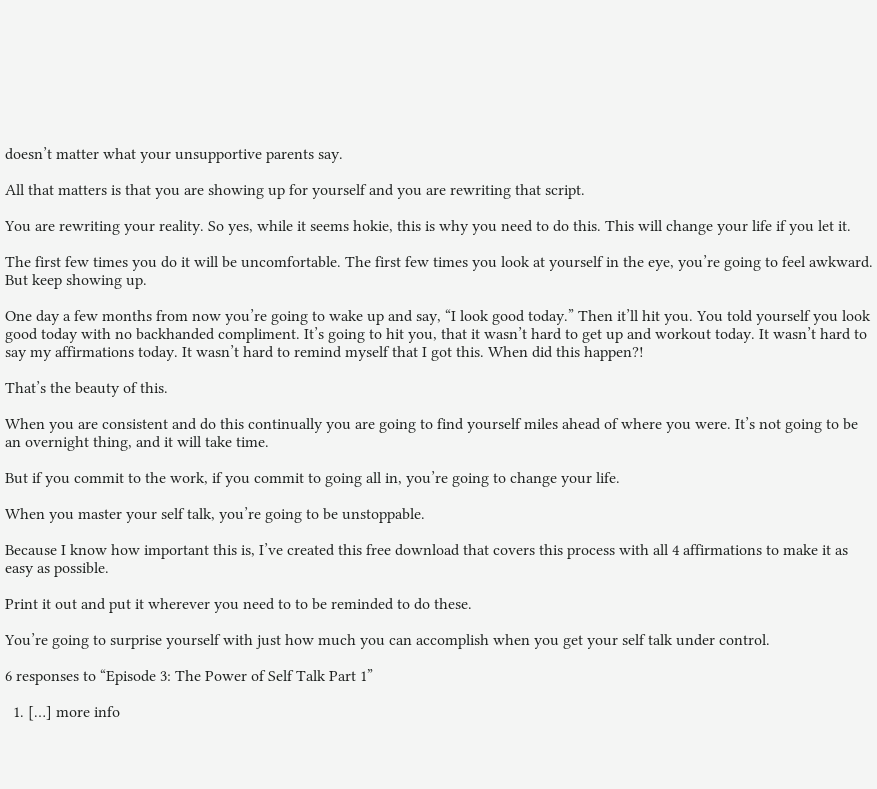doesn’t matter what your unsupportive parents say.

All that matters is that you are showing up for yourself and you are rewriting that script.

You are rewriting your reality. So yes, while it seems hokie, this is why you need to do this. This will change your life if you let it.

The first few times you do it will be uncomfortable. The first few times you look at yourself in the eye, you’re going to feel awkward. But keep showing up.

One day a few months from now you’re going to wake up and say, “I look good today.” Then it’ll hit you. You told yourself you look good today with no backhanded compliment. It’s going to hit you, that it wasn’t hard to get up and workout today. It wasn’t hard to say my affirmations today. It wasn’t hard to remind myself that I got this. When did this happen?!

That’s the beauty of this.

When you are consistent and do this continually you are going to find yourself miles ahead of where you were. It’s not going to be an overnight thing, and it will take time.

But if you commit to the work, if you commit to going all in, you’re going to change your life.

When you master your self talk, you’re going to be unstoppable.

Because I know how important this is, I’ve created this free download that covers this process with all 4 affirmations to make it as easy as possible.

Print it out and put it wherever you need to to be reminded to do these.

You’re going to surprise yourself with just how much you can accomplish when you get your self talk under control.

6 responses to “Episode 3: The Power of Self Talk Part 1”

  1. […] more info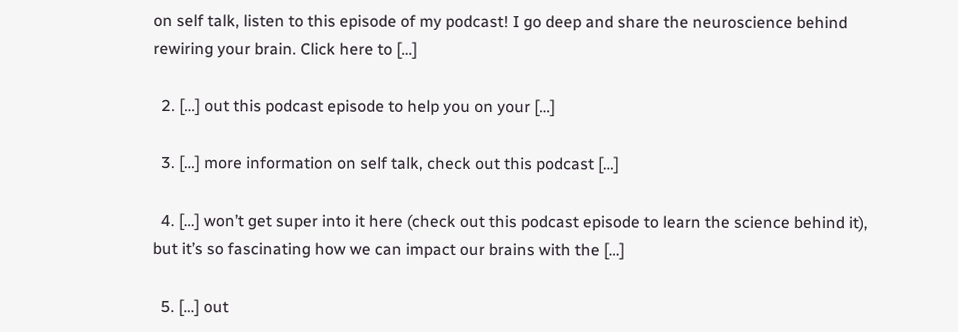on self talk, listen to this episode of my podcast! I go deep and share the neuroscience behind rewiring your brain. Click here to […]

  2. […] out this podcast episode to help you on your […]

  3. […] more information on self talk, check out this podcast […]

  4. […] won’t get super into it here (check out this podcast episode to learn the science behind it), but it’s so fascinating how we can impact our brains with the […]

  5. […] out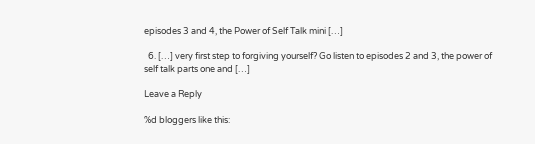episodes 3 and 4, the Power of Self Talk mini […]

  6. […] very first step to forgiving yourself? Go listen to episodes 2 and 3, the power of self talk parts one and […]

Leave a Reply

%d bloggers like this: